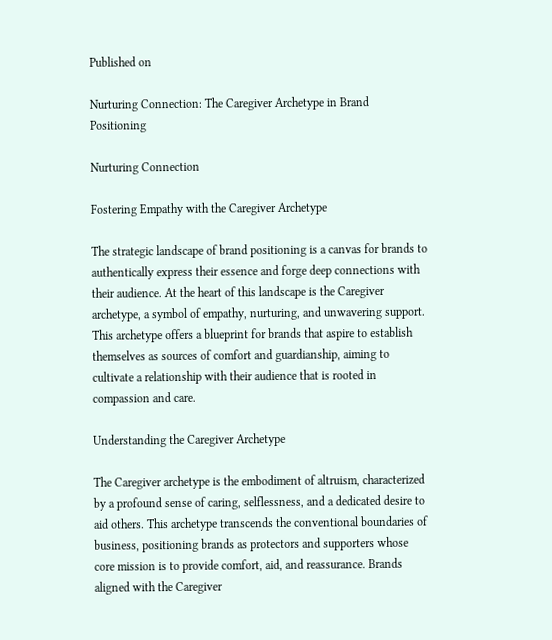Published on

Nurturing Connection: The Caregiver Archetype in Brand Positioning

Nurturing Connection

Fostering Empathy with the Caregiver Archetype

The strategic landscape of brand positioning is a canvas for brands to authentically express their essence and forge deep connections with their audience. At the heart of this landscape is the Caregiver archetype, a symbol of empathy, nurturing, and unwavering support. This archetype offers a blueprint for brands that aspire to establish themselves as sources of comfort and guardianship, aiming to cultivate a relationship with their audience that is rooted in compassion and care.

Understanding the Caregiver Archetype

The Caregiver archetype is the embodiment of altruism, characterized by a profound sense of caring, selflessness, and a dedicated desire to aid others. This archetype transcends the conventional boundaries of business, positioning brands as protectors and supporters whose core mission is to provide comfort, aid, and reassurance. Brands aligned with the Caregiver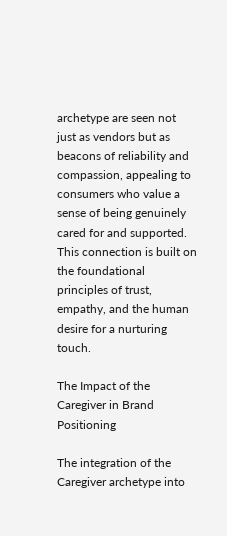archetype are seen not just as vendors but as beacons of reliability and compassion, appealing to consumers who value a sense of being genuinely cared for and supported. This connection is built on the foundational principles of trust, empathy, and the human desire for a nurturing touch.

The Impact of the Caregiver in Brand Positioning

The integration of the Caregiver archetype into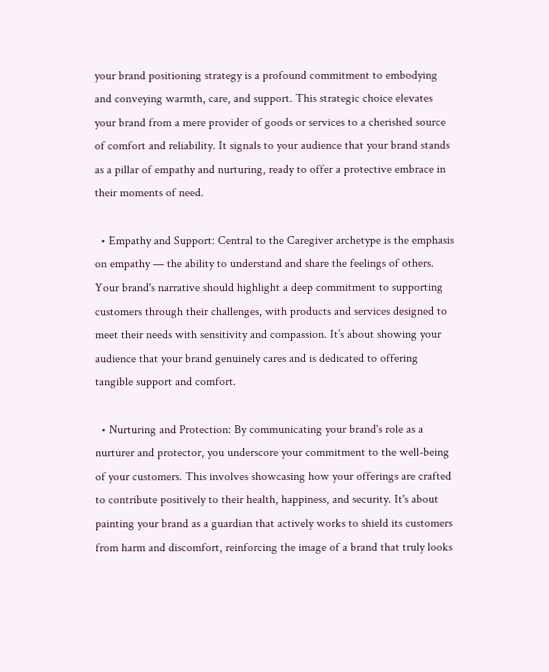your brand positioning strategy is a profound commitment to embodying and conveying warmth, care, and support. This strategic choice elevates your brand from a mere provider of goods or services to a cherished source of comfort and reliability. It signals to your audience that your brand stands as a pillar of empathy and nurturing, ready to offer a protective embrace in their moments of need.

  • Empathy and Support: Central to the Caregiver archetype is the emphasis on empathy — the ability to understand and share the feelings of others. Your brand's narrative should highlight a deep commitment to supporting customers through their challenges, with products and services designed to meet their needs with sensitivity and compassion. It’s about showing your audience that your brand genuinely cares and is dedicated to offering tangible support and comfort.

  • Nurturing and Protection: By communicating your brand's role as a nurturer and protector, you underscore your commitment to the well-being of your customers. This involves showcasing how your offerings are crafted to contribute positively to their health, happiness, and security. It's about painting your brand as a guardian that actively works to shield its customers from harm and discomfort, reinforcing the image of a brand that truly looks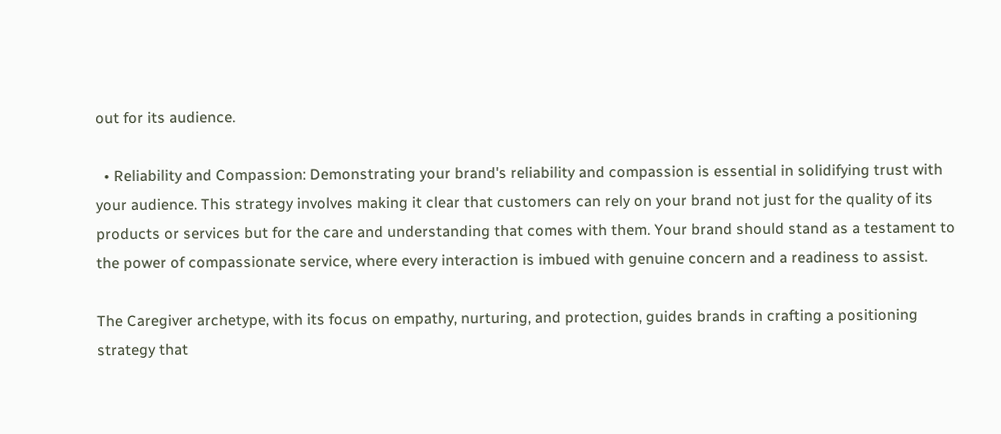out for its audience.

  • Reliability and Compassion: Demonstrating your brand's reliability and compassion is essential in solidifying trust with your audience. This strategy involves making it clear that customers can rely on your brand not just for the quality of its products or services but for the care and understanding that comes with them. Your brand should stand as a testament to the power of compassionate service, where every interaction is imbued with genuine concern and a readiness to assist.

The Caregiver archetype, with its focus on empathy, nurturing, and protection, guides brands in crafting a positioning strategy that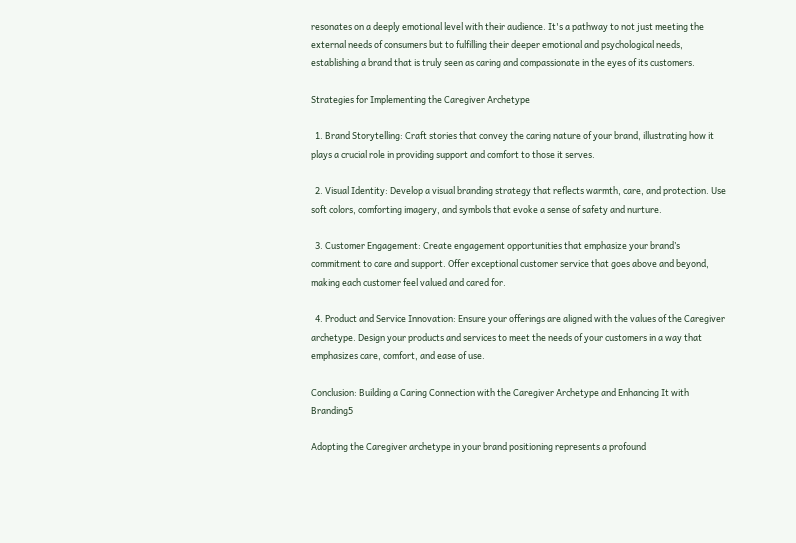resonates on a deeply emotional level with their audience. It's a pathway to not just meeting the external needs of consumers but to fulfilling their deeper emotional and psychological needs, establishing a brand that is truly seen as caring and compassionate in the eyes of its customers.

Strategies for Implementing the Caregiver Archetype

  1. Brand Storytelling: Craft stories that convey the caring nature of your brand, illustrating how it plays a crucial role in providing support and comfort to those it serves.

  2. Visual Identity: Develop a visual branding strategy that reflects warmth, care, and protection. Use soft colors, comforting imagery, and symbols that evoke a sense of safety and nurture.

  3. Customer Engagement: Create engagement opportunities that emphasize your brand’s commitment to care and support. Offer exceptional customer service that goes above and beyond, making each customer feel valued and cared for.

  4. Product and Service Innovation: Ensure your offerings are aligned with the values of the Caregiver archetype. Design your products and services to meet the needs of your customers in a way that emphasizes care, comfort, and ease of use.

Conclusion: Building a Caring Connection with the Caregiver Archetype and Enhancing It with Branding5

Adopting the Caregiver archetype in your brand positioning represents a profound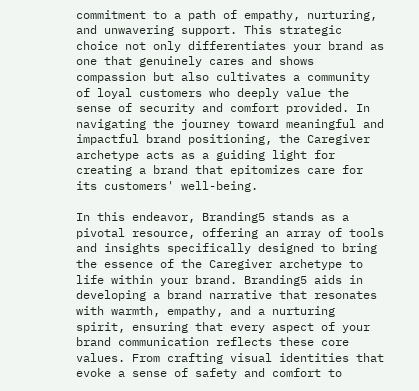commitment to a path of empathy, nurturing, and unwavering support. This strategic choice not only differentiates your brand as one that genuinely cares and shows compassion but also cultivates a community of loyal customers who deeply value the sense of security and comfort provided. In navigating the journey toward meaningful and impactful brand positioning, the Caregiver archetype acts as a guiding light for creating a brand that epitomizes care for its customers' well-being.

In this endeavor, Branding5 stands as a pivotal resource, offering an array of tools and insights specifically designed to bring the essence of the Caregiver archetype to life within your brand. Branding5 aids in developing a brand narrative that resonates with warmth, empathy, and a nurturing spirit, ensuring that every aspect of your brand communication reflects these core values. From crafting visual identities that evoke a sense of safety and comfort to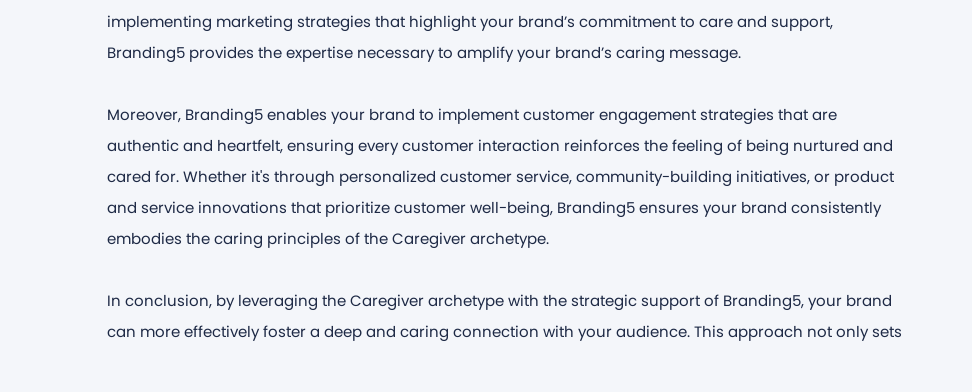implementing marketing strategies that highlight your brand’s commitment to care and support, Branding5 provides the expertise necessary to amplify your brand’s caring message.

Moreover, Branding5 enables your brand to implement customer engagement strategies that are authentic and heartfelt, ensuring every customer interaction reinforces the feeling of being nurtured and cared for. Whether it's through personalized customer service, community-building initiatives, or product and service innovations that prioritize customer well-being, Branding5 ensures your brand consistently embodies the caring principles of the Caregiver archetype.

In conclusion, by leveraging the Caregiver archetype with the strategic support of Branding5, your brand can more effectively foster a deep and caring connection with your audience. This approach not only sets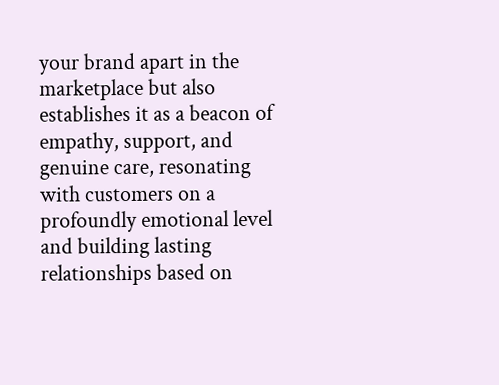your brand apart in the marketplace but also establishes it as a beacon of empathy, support, and genuine care, resonating with customers on a profoundly emotional level and building lasting relationships based on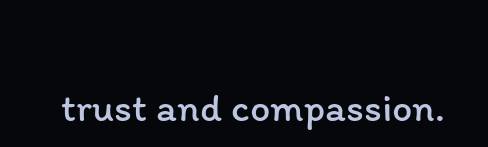trust and compassion.